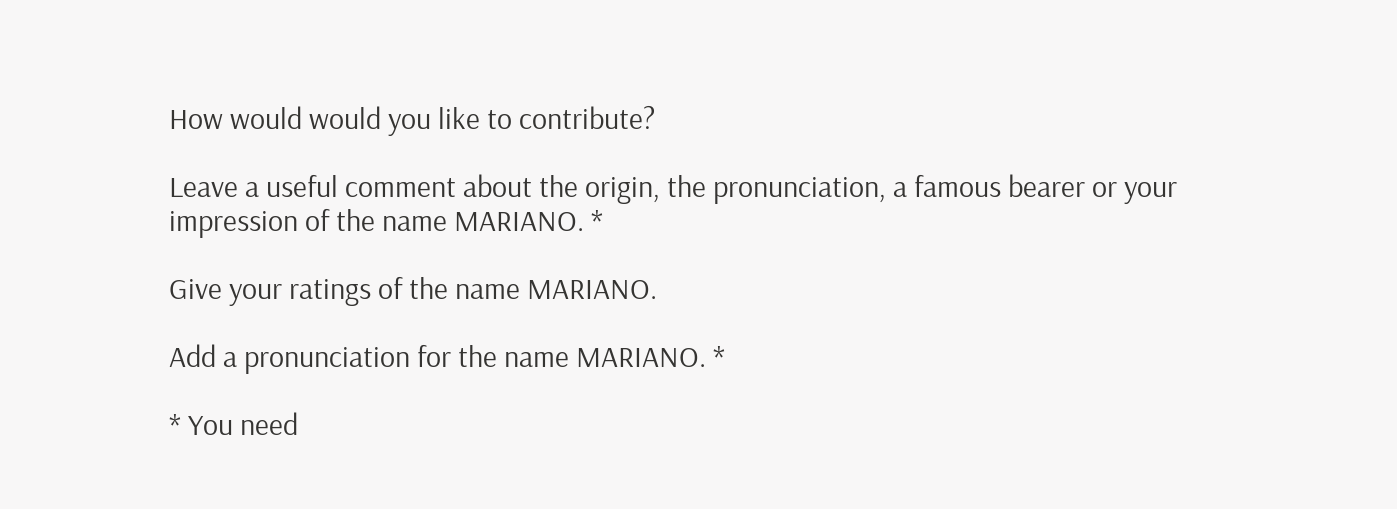How would would you like to contribute?

Leave a useful comment about the origin, the pronunciation, a famous bearer or your impression of the name MARIANO. *

Give your ratings of the name MARIANO.

Add a pronunciation for the name MARIANO. *

* You need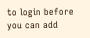to login before you can add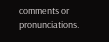comments or pronunciations.